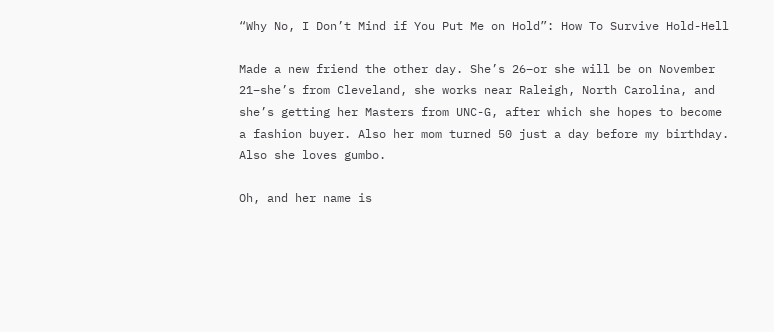“Why No, I Don’t Mind if You Put Me on Hold”: How To Survive Hold-Hell

Made a new friend the other day. She’s 26–or she will be on November 21–she’s from Cleveland, she works near Raleigh, North Carolina, and she’s getting her Masters from UNC-G, after which she hopes to become a fashion buyer. Also her mom turned 50 just a day before my birthday. Also she loves gumbo.

Oh, and her name is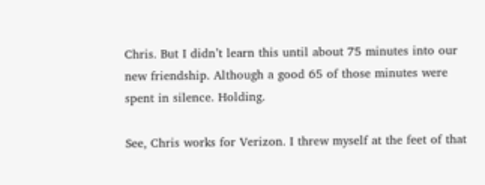Chris. But I didn’t learn this until about 75 minutes into our new friendship. Although a good 65 of those minutes were spent in silence. Holding.

See, Chris works for Verizon. I threw myself at the feet of that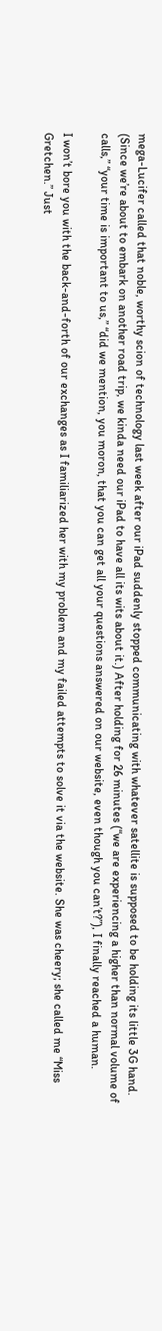mega-Lucifer called that noble, worthy scion of technology last week after our iPad suddenly stopped communicating with whatever satellite is supposed to be holding its little 3G hand. (Since we’re about to embark on another road trip, we kinda need our iPad to have all its wits about it.) After holding for 26 minutes (“we are experiencing a higher than normal volume of calls,” “your time is important to us,” “did we mention, you moron, that you can get all your questions answered on our website, even though you can’t?”), I finally reached a human.

I won’t bore you with the back-and-forth of our exchanges as I familiarized her with my problem and my failed attempts to solve it via the website. She was cheery; she called me “Miss Gretchen.” Just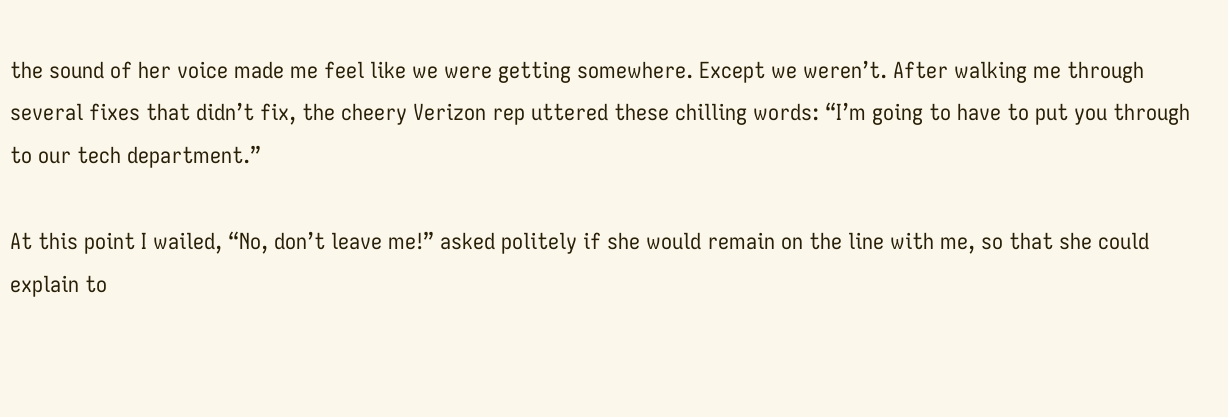the sound of her voice made me feel like we were getting somewhere. Except we weren’t. After walking me through several fixes that didn’t fix, the cheery Verizon rep uttered these chilling words: “I’m going to have to put you through to our tech department.”

At this point I wailed, “No, don’t leave me!” asked politely if she would remain on the line with me, so that she could explain to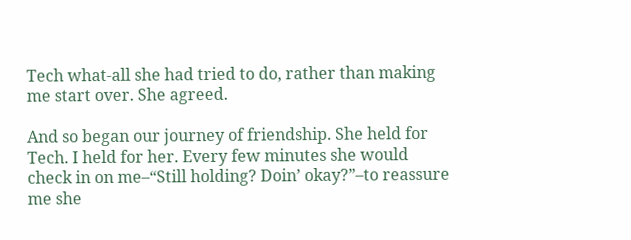Tech what-all she had tried to do, rather than making me start over. She agreed.

And so began our journey of friendship. She held for Tech. I held for her. Every few minutes she would check in on me–“Still holding? Doin’ okay?”–to reassure me she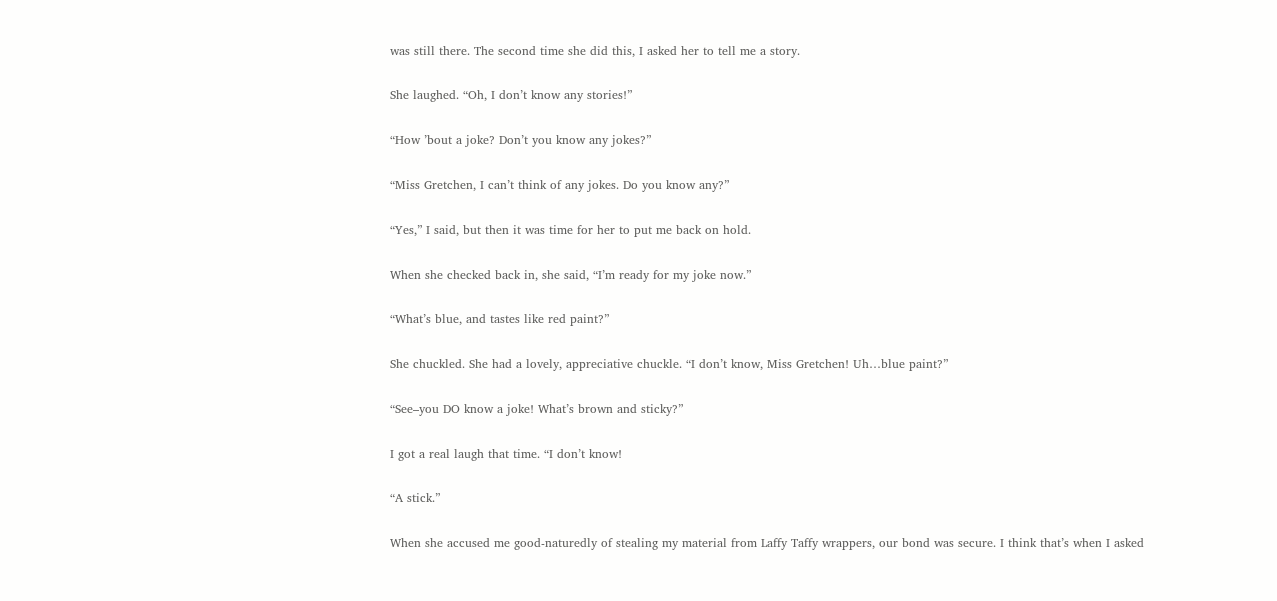was still there. The second time she did this, I asked her to tell me a story.

She laughed. “Oh, I don’t know any stories!”

“How ’bout a joke? Don’t you know any jokes?”

“Miss Gretchen, I can’t think of any jokes. Do you know any?”

“Yes,” I said, but then it was time for her to put me back on hold.

When she checked back in, she said, “I’m ready for my joke now.”

“What’s blue, and tastes like red paint?”

She chuckled. She had a lovely, appreciative chuckle. “I don’t know, Miss Gretchen! Uh…blue paint?”

“See–you DO know a joke! What’s brown and sticky?”

I got a real laugh that time. “I don’t know!

“A stick.”

When she accused me good-naturedly of stealing my material from Laffy Taffy wrappers, our bond was secure. I think that’s when I asked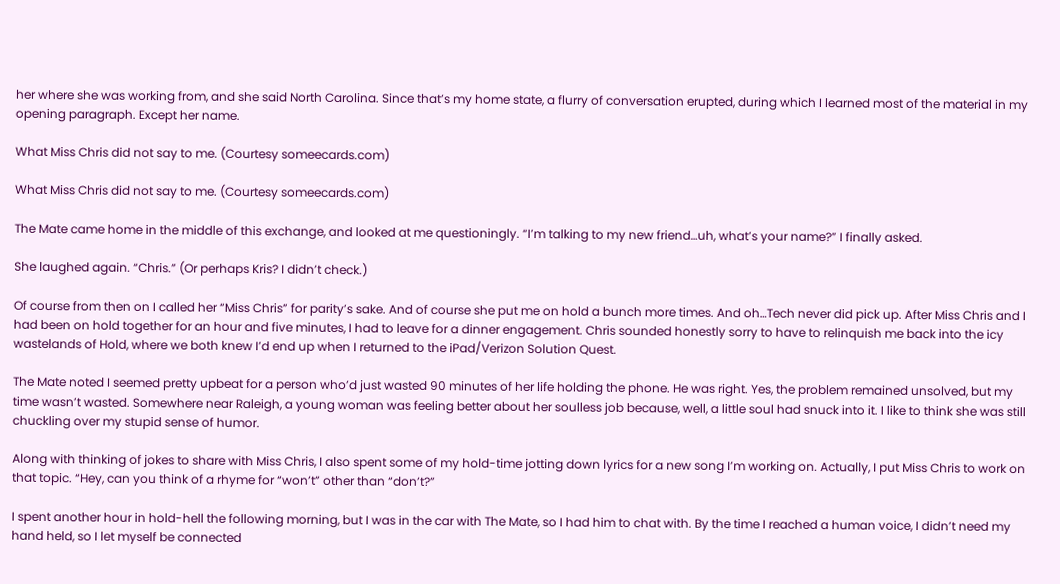her where she was working from, and she said North Carolina. Since that’s my home state, a flurry of conversation erupted, during which I learned most of the material in my opening paragraph. Except her name.

What Miss Chris did not say to me. (Courtesy someecards.com)

What Miss Chris did not say to me. (Courtesy someecards.com)

The Mate came home in the middle of this exchange, and looked at me questioningly. “I’m talking to my new friend…uh, what’s your name?” I finally asked.

She laughed again. “Chris.” (Or perhaps Kris? I didn’t check.)

Of course from then on I called her “Miss Chris” for parity’s sake. And of course she put me on hold a bunch more times. And oh…Tech never did pick up. After Miss Chris and I had been on hold together for an hour and five minutes, I had to leave for a dinner engagement. Chris sounded honestly sorry to have to relinquish me back into the icy wastelands of Hold, where we both knew I’d end up when I returned to the iPad/Verizon Solution Quest.

The Mate noted I seemed pretty upbeat for a person who’d just wasted 90 minutes of her life holding the phone. He was right. Yes, the problem remained unsolved, but my time wasn’t wasted. Somewhere near Raleigh, a young woman was feeling better about her soulless job because, well, a little soul had snuck into it. I like to think she was still chuckling over my stupid sense of humor.

Along with thinking of jokes to share with Miss Chris, I also spent some of my hold-time jotting down lyrics for a new song I’m working on. Actually, I put Miss Chris to work on that topic. “Hey, can you think of a rhyme for “won’t” other than “don’t?”

I spent another hour in hold-hell the following morning, but I was in the car with The Mate, so I had him to chat with. By the time I reached a human voice, I didn’t need my hand held, so I let myself be connected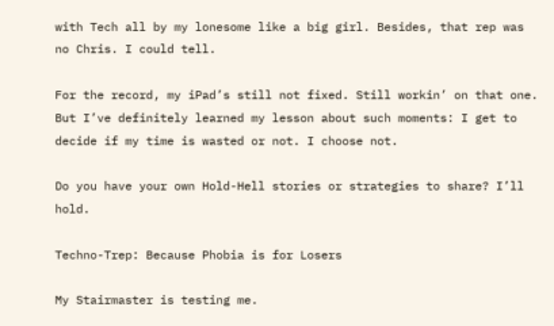with Tech all by my lonesome like a big girl. Besides, that rep was no Chris. I could tell.

For the record, my iPad’s still not fixed. Still workin’ on that one. But I’ve definitely learned my lesson about such moments: I get to decide if my time is wasted or not. I choose not.

Do you have your own Hold-Hell stories or strategies to share? I’ll hold.

Techno-Trep: Because Phobia is for Losers

My Stairmaster is testing me.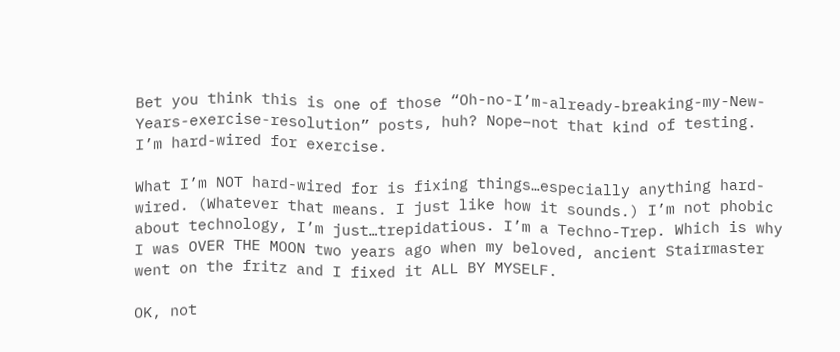Bet you think this is one of those “Oh-no-I’m-already-breaking-my-New-Years-exercise-resolution” posts, huh? Nope–not that kind of testing. I’m hard-wired for exercise.

What I’m NOT hard-wired for is fixing things…especially anything hard-wired. (Whatever that means. I just like how it sounds.) I’m not phobic about technology, I’m just…trepidatious. I’m a Techno-Trep. Which is why I was OVER THE MOON two years ago when my beloved, ancient Stairmaster went on the fritz and I fixed it ALL BY MYSELF.

OK, not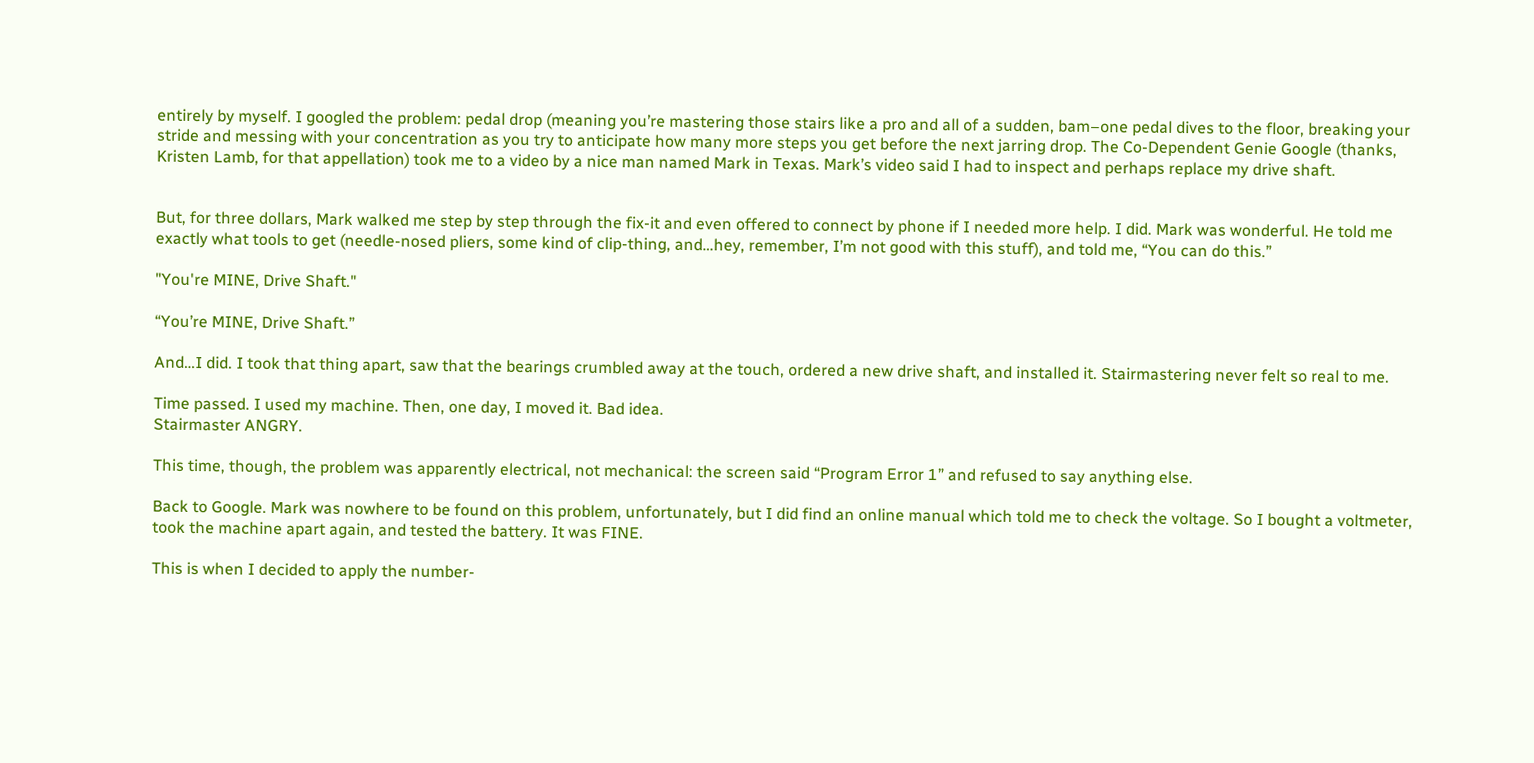entirely by myself. I googled the problem: pedal drop (meaning you’re mastering those stairs like a pro and all of a sudden, bam–one pedal dives to the floor, breaking your stride and messing with your concentration as you try to anticipate how many more steps you get before the next jarring drop. The Co-Dependent Genie Google (thanks, Kristen Lamb, for that appellation) took me to a video by a nice man named Mark in Texas. Mark’s video said I had to inspect and perhaps replace my drive shaft.


But, for three dollars, Mark walked me step by step through the fix-it and even offered to connect by phone if I needed more help. I did. Mark was wonderful. He told me exactly what tools to get (needle-nosed pliers, some kind of clip-thing, and…hey, remember, I’m not good with this stuff), and told me, “You can do this.”

"You're MINE, Drive Shaft."

“You’re MINE, Drive Shaft.”

And…I did. I took that thing apart, saw that the bearings crumbled away at the touch, ordered a new drive shaft, and installed it. Stairmastering never felt so real to me.

Time passed. I used my machine. Then, one day, I moved it. Bad idea.
Stairmaster ANGRY.

This time, though, the problem was apparently electrical, not mechanical: the screen said “Program Error 1” and refused to say anything else.

Back to Google. Mark was nowhere to be found on this problem, unfortunately, but I did find an online manual which told me to check the voltage. So I bought a voltmeter, took the machine apart again, and tested the battery. It was FINE.

This is when I decided to apply the number-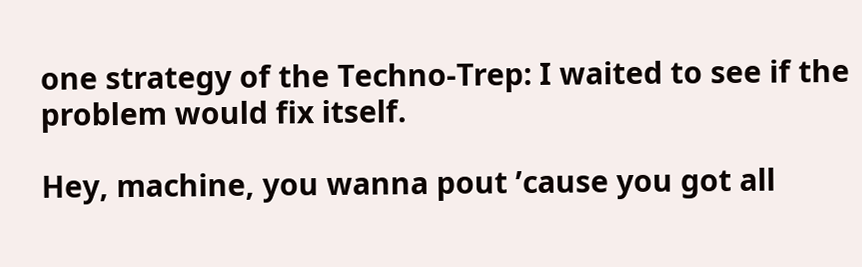one strategy of the Techno-Trep: I waited to see if the problem would fix itself.

Hey, machine, you wanna pout ’cause you got all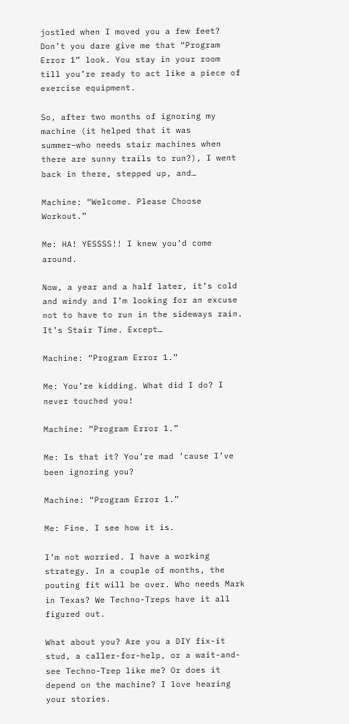jostled when I moved you a few feet? Don’t you dare give me that “Program Error 1” look. You stay in your room till you’re ready to act like a piece of exercise equipment.

So, after two months of ignoring my machine (it helped that it was summer–who needs stair machines when there are sunny trails to run?), I went back in there, stepped up, and…

Machine: “Welcome. Please Choose Workout.”

Me: HA! YESSSS!! I knew you’d come around.

Now, a year and a half later, it’s cold and windy and I’m looking for an excuse not to have to run in the sideways rain. It’s Stair Time. Except…

Machine: “Program Error 1.”

Me: You’re kidding. What did I do? I never touched you!

Machine: “Program Error 1.”

Me: Is that it? You’re mad ’cause I’ve been ignoring you?

Machine: “Program Error 1.”

Me: Fine. I see how it is.

I’m not worried. I have a working strategy. In a couple of months, the pouting fit will be over. Who needs Mark in Texas? We Techno-Treps have it all figured out.

What about you? Are you a DIY fix-it stud, a caller-for-help, or a wait-and-see Techno-Trep like me? Or does it depend on the machine? I love hearing your stories.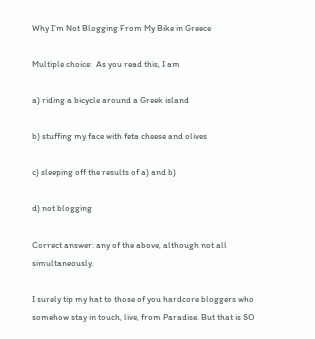Why I’m Not Blogging From My Bike in Greece

Multiple choice:  As you read this, I am

a) riding a bicycle around a Greek island

b) stuffing my face with feta cheese and olives

c) sleeping off the results of a) and b)

d) not blogging

Correct answer: any of the above, although not all simultaneously.

I surely tip my hat to those of you hardcore bloggers who somehow stay in touch, live, from Paradise. But that is SO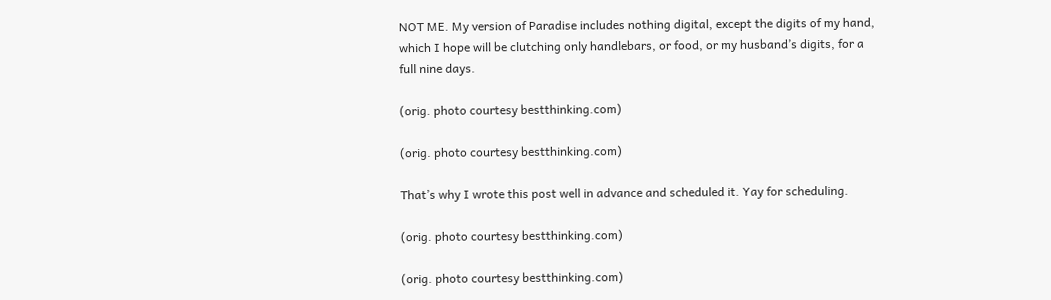NOT ME. My version of Paradise includes nothing digital, except the digits of my hand, which I hope will be clutching only handlebars, or food, or my husband’s digits, for a full nine days.

(orig. photo courtesy bestthinking.com)

(orig. photo courtesy bestthinking.com)

That’s why I wrote this post well in advance and scheduled it. Yay for scheduling.

(orig. photo courtesy bestthinking.com)

(orig. photo courtesy bestthinking.com)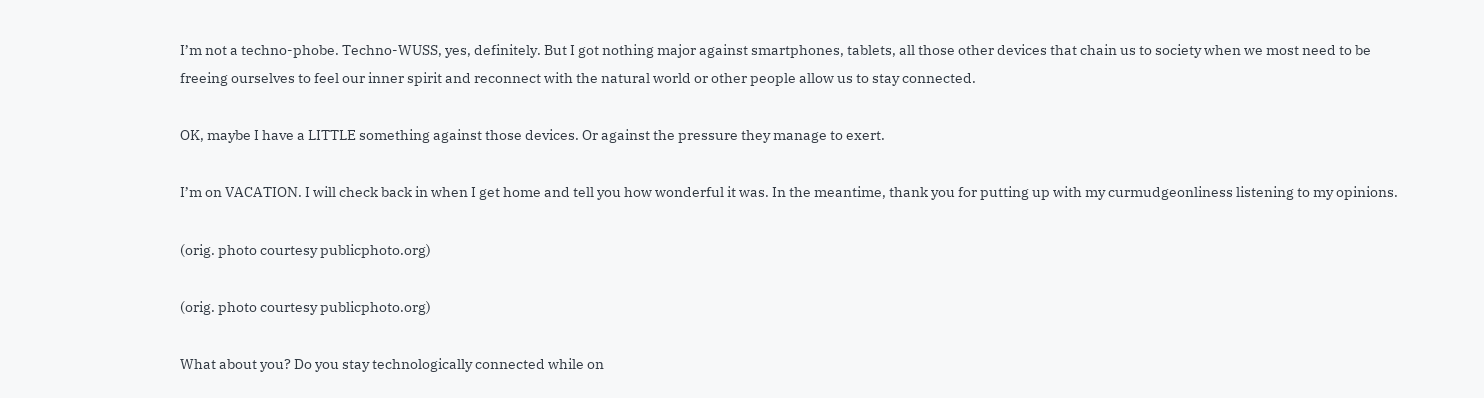I’m not a techno-phobe. Techno-WUSS, yes, definitely. But I got nothing major against smartphones, tablets, all those other devices that chain us to society when we most need to be freeing ourselves to feel our inner spirit and reconnect with the natural world or other people allow us to stay connected.

OK, maybe I have a LITTLE something against those devices. Or against the pressure they manage to exert.

I’m on VACATION. I will check back in when I get home and tell you how wonderful it was. In the meantime, thank you for putting up with my curmudgeonliness listening to my opinions.

(orig. photo courtesy publicphoto.org)

(orig. photo courtesy publicphoto.org)

What about you? Do you stay technologically connected while on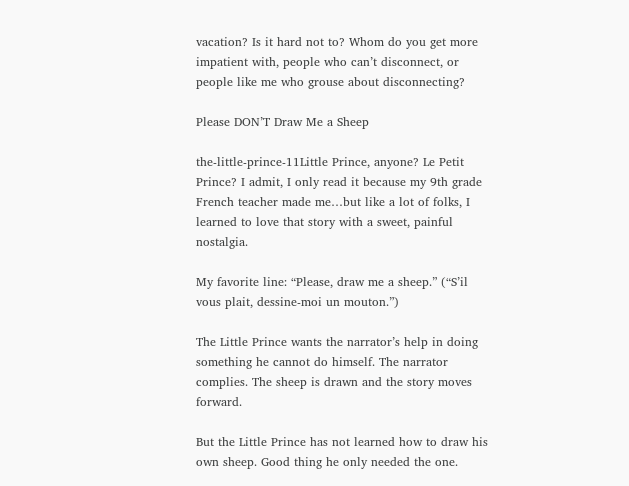vacation? Is it hard not to? Whom do you get more impatient with, people who can’t disconnect, or people like me who grouse about disconnecting?

Please DON’T Draw Me a Sheep

the-little-prince-11Little Prince, anyone? Le Petit Prince? I admit, I only read it because my 9th grade French teacher made me…but like a lot of folks, I learned to love that story with a sweet, painful nostalgia.

My favorite line: “Please, draw me a sheep.” (“S’il vous plait, dessine-moi un mouton.”)

The Little Prince wants the narrator’s help in doing something he cannot do himself. The narrator complies. The sheep is drawn and the story moves forward.

But the Little Prince has not learned how to draw his own sheep. Good thing he only needed the one.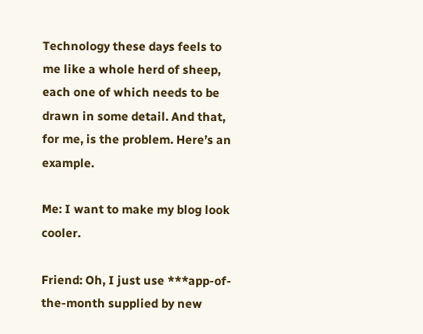Technology these days feels to me like a whole herd of sheep, each one of which needs to be drawn in some detail. And that, for me, is the problem. Here’s an example.

Me: I want to make my blog look cooler.

Friend: Oh, I just use ***app-of-the-month supplied by new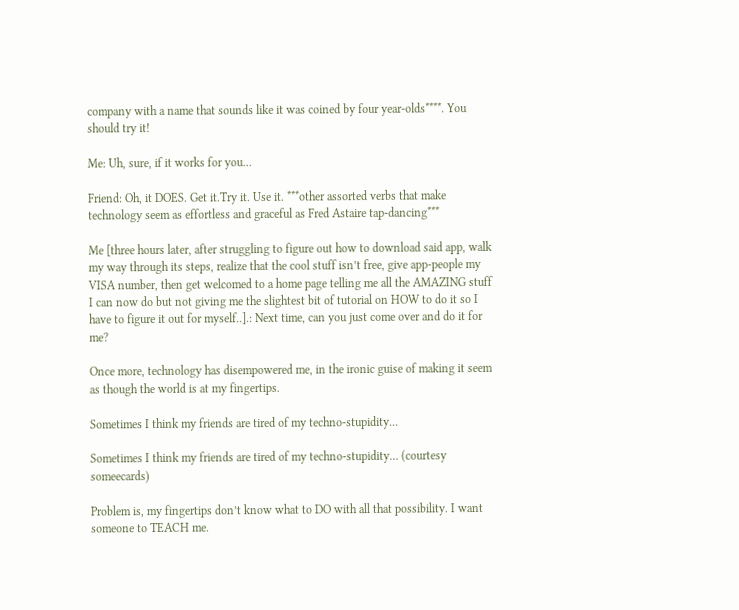company with a name that sounds like it was coined by four year-olds****. You should try it!

Me: Uh, sure, if it works for you…

Friend: Oh, it DOES. Get it.Try it. Use it. ***other assorted verbs that make technology seem as effortless and graceful as Fred Astaire tap-dancing***

Me [three hours later, after struggling to figure out how to download said app, walk my way through its steps, realize that the cool stuff isn’t free, give app-people my VISA number, then get welcomed to a home page telling me all the AMAZING stuff I can now do but not giving me the slightest bit of tutorial on HOW to do it so I have to figure it out for myself..].: Next time, can you just come over and do it for me?

Once more, technology has disempowered me, in the ironic guise of making it seem as though the world is at my fingertips.

Sometimes I think my friends are tired of my techno-stupidity...

Sometimes I think my friends are tired of my techno-stupidity… (courtesy someecards)

Problem is, my fingertips don’t know what to DO with all that possibility. I want someone to TEACH me.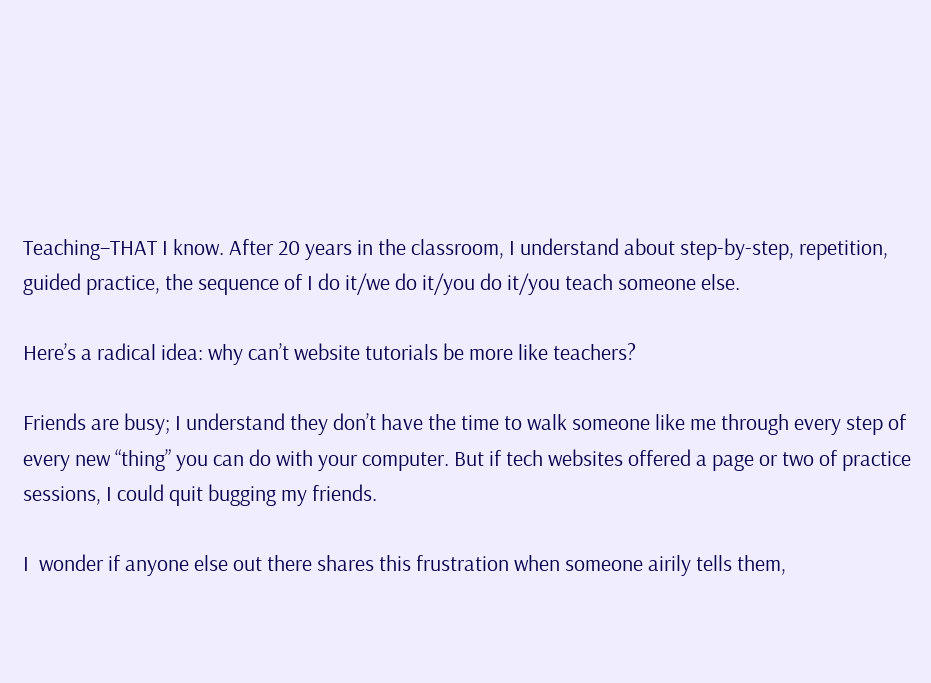Teaching–THAT I know. After 20 years in the classroom, I understand about step-by-step, repetition, guided practice, the sequence of I do it/we do it/you do it/you teach someone else.

Here’s a radical idea: why can’t website tutorials be more like teachers?

Friends are busy; I understand they don’t have the time to walk someone like me through every step of every new “thing” you can do with your computer. But if tech websites offered a page or two of practice sessions, I could quit bugging my friends.

I  wonder if anyone else out there shares this frustration when someone airily tells them,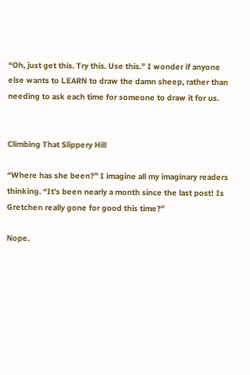“Oh, just get this. Try this. Use this.” I wonder if anyone else wants to LEARN to draw the damn sheep, rather than needing to ask each time for someone to draw it for us.


Climbing That Slippery Hill

“Where has she been?” I imagine all my imaginary readers thinking. “It’s been nearly a month since the last post! Is Gretchen really gone for good this time?”

Nope.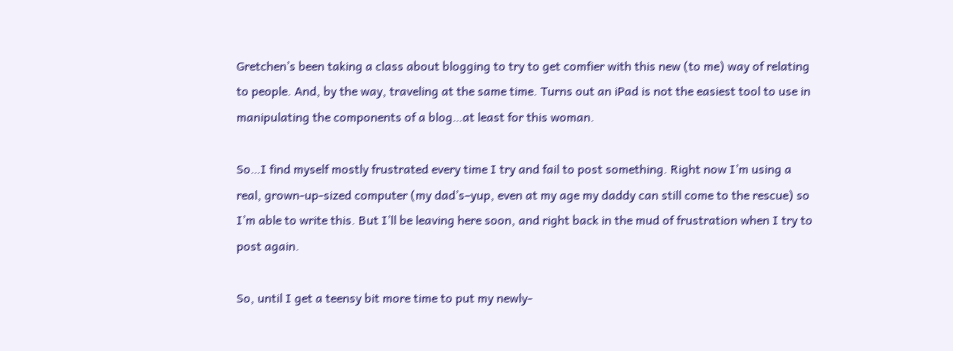Gretchen’s been taking a class about blogging to try to get comfier with this new (to me) way of relating to people. And, by the way, traveling at the same time. Turns out an iPad is not the easiest tool to use in manipulating the components of a blog…at least for this woman.

So…I find myself mostly frustrated every time I try and fail to post something. Right now I’m using a real, grown-up-sized computer (my dad’s–yup, even at my age my daddy can still come to the rescue) so I’m able to write this. But I’ll be leaving here soon, and right back in the mud of frustration when I try to post again.

So, until I get a teensy bit more time to put my newly-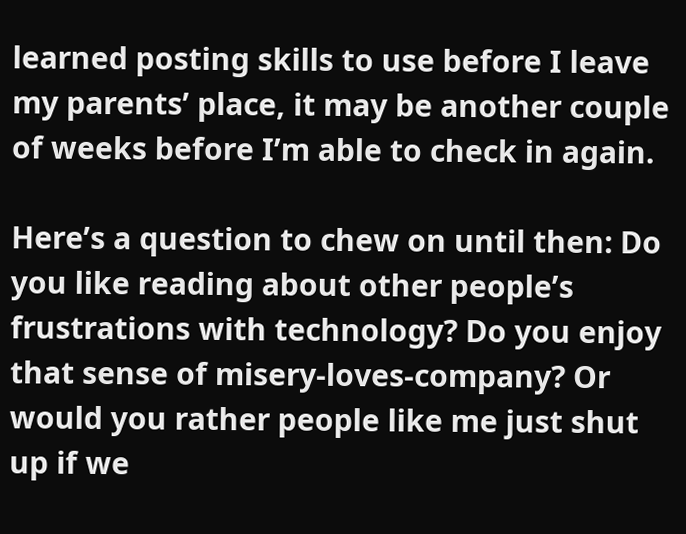learned posting skills to use before I leave my parents’ place, it may be another couple of weeks before I’m able to check in again.

Here’s a question to chew on until then: Do you like reading about other people’s frustrations with technology? Do you enjoy that sense of misery-loves-company? Or would you rather people like me just shut up if we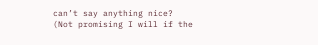can’t say anything nice? (Not promising I will if the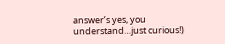answer’s yes, you understand…just curious!)